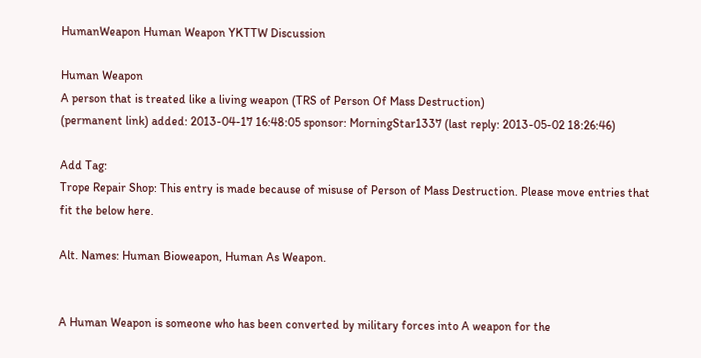HumanWeapon Human Weapon YKTTW Discussion

Human Weapon
A person that is treated like a living weapon (TRS of Person Of Mass Destruction)
(permanent link) added: 2013-04-17 16:48:05 sponsor: MorningStar1337 (last reply: 2013-05-02 18:26:46)

Add Tag:
Trope Repair Shop: This entry is made because of misuse of Person of Mass Destruction. Please move entries that fit the below here.

Alt. Names: Human Bioweapon, Human As Weapon.


A Human Weapon is someone who has been converted by military forces into A weapon for the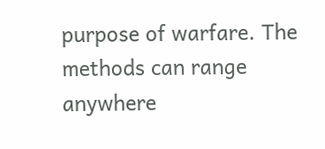purpose of warfare. The methods can range anywhere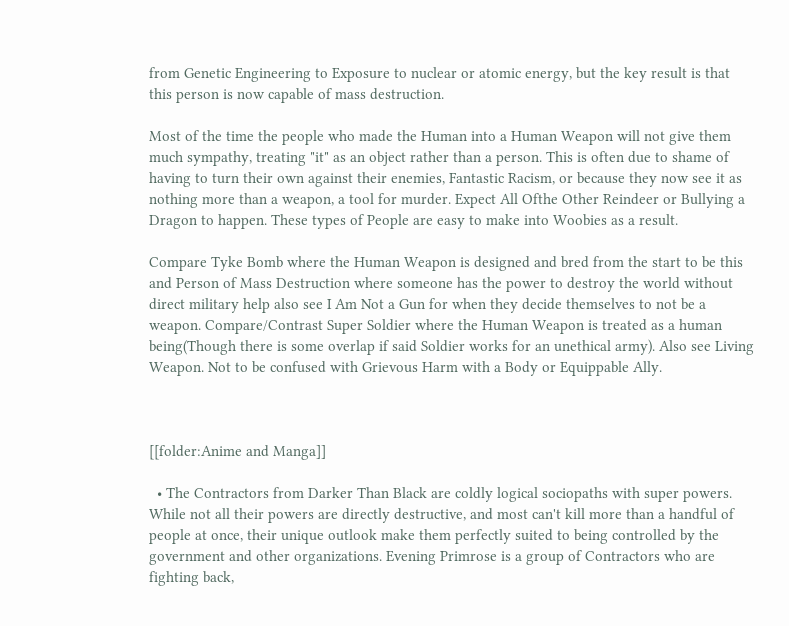from Genetic Engineering to Exposure to nuclear or atomic energy, but the key result is that this person is now capable of mass destruction.

Most of the time the people who made the Human into a Human Weapon will not give them much sympathy, treating "it" as an object rather than a person. This is often due to shame of having to turn their own against their enemies, Fantastic Racism, or because they now see it as nothing more than a weapon, a tool for murder. Expect All Ofthe Other Reindeer or Bullying a Dragon to happen. These types of People are easy to make into Woobies as a result.

Compare Tyke Bomb where the Human Weapon is designed and bred from the start to be this and Person of Mass Destruction where someone has the power to destroy the world without direct military help also see I Am Not a Gun for when they decide themselves to not be a weapon. Compare/Contrast Super Soldier where the Human Weapon is treated as a human being(Though there is some overlap if said Soldier works for an unethical army). Also see Living Weapon. Not to be confused with Grievous Harm with a Body or Equippable Ally.



[[folder:Anime and Manga]]

  • The Contractors from Darker Than Black are coldly logical sociopaths with super powers. While not all their powers are directly destructive, and most can't kill more than a handful of people at once, their unique outlook make them perfectly suited to being controlled by the government and other organizations. Evening Primrose is a group of Contractors who are fighting back,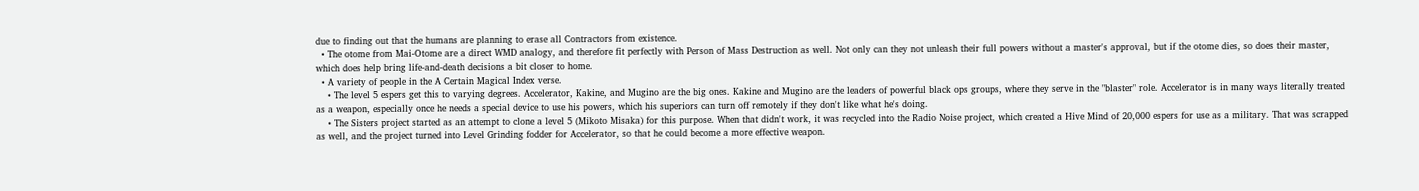due to finding out that the humans are planning to erase all Contractors from existence.
  • The otome from Mai-Otome are a direct WMD analogy, and therefore fit perfectly with Person of Mass Destruction as well. Not only can they not unleash their full powers without a master's approval, but if the otome dies, so does their master, which does help bring life-and-death decisions a bit closer to home.
  • A variety of people in the A Certain Magical Index verse.
    • The level 5 espers get this to varying degrees. Accelerator, Kakine, and Mugino are the big ones. Kakine and Mugino are the leaders of powerful black ops groups, where they serve in the "blaster" role. Accelerator is in many ways literally treated as a weapon, especially once he needs a special device to use his powers, which his superiors can turn off remotely if they don't like what he's doing.
    • The Sisters project started as an attempt to clone a level 5 (Mikoto Misaka) for this purpose. When that didn't work, it was recycled into the Radio Noise project, which created a Hive Mind of 20,000 espers for use as a military. That was scrapped as well, and the project turned into Level Grinding fodder for Accelerator, so that he could become a more effective weapon.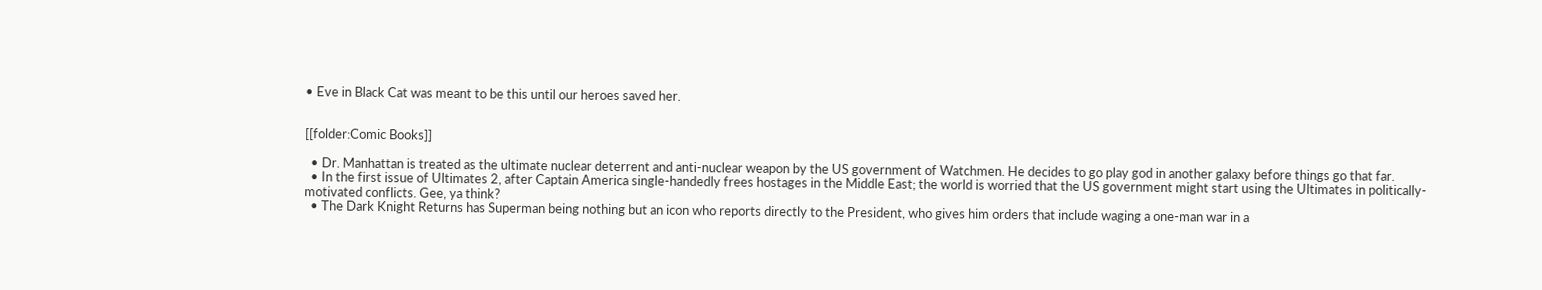• Eve in Black Cat was meant to be this until our heroes saved her.


[[folder:Comic Books]]

  • Dr. Manhattan is treated as the ultimate nuclear deterrent and anti-nuclear weapon by the US government of Watchmen. He decides to go play god in another galaxy before things go that far.
  • In the first issue of Ultimates 2, after Captain America single-handedly frees hostages in the Middle East; the world is worried that the US government might start using the Ultimates in politically-motivated conflicts. Gee, ya think?
  • The Dark Knight Returns has Superman being nothing but an icon who reports directly to the President, who gives him orders that include waging a one-man war in a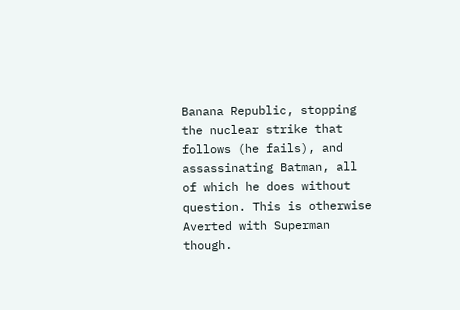Banana Republic, stopping the nuclear strike that follows (he fails), and assassinating Batman, all of which he does without question. This is otherwise Averted with Superman though.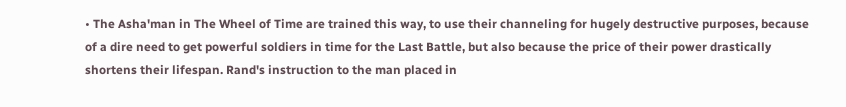• The Asha'man in The Wheel of Time are trained this way, to use their channeling for hugely destructive purposes, because of a dire need to get powerful soldiers in time for the Last Battle, but also because the price of their power drastically shortens their lifespan. Rand's instruction to the man placed in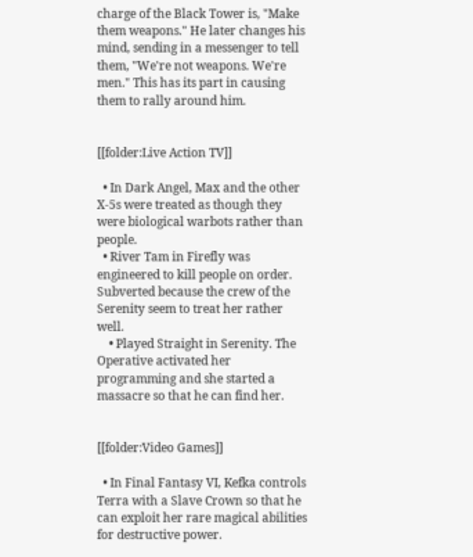charge of the Black Tower is, "Make them weapons." He later changes his mind, sending in a messenger to tell them, "We're not weapons. We're men." This has its part in causing them to rally around him.


[[folder:Live Action TV]]

  • In Dark Angel, Max and the other X-5s were treated as though they were biological warbots rather than people.
  • River Tam in Firefly was engineered to kill people on order. Subverted because the crew of the Serenity seem to treat her rather well.
    • Played Straight in Serenity. The Operative activated her programming and she started a massacre so that he can find her.


[[folder:Video Games]]

  • In Final Fantasy VI, Kefka controls Terra with a Slave Crown so that he can exploit her rare magical abilities for destructive power.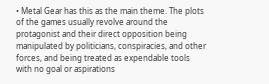• Metal Gear has this as the main theme. The plots of the games usually revolve around the protagonist and their direct opposition being manipulated by politicians, conspiracies, and other forces, and being treated as expendable tools with no goal or aspirations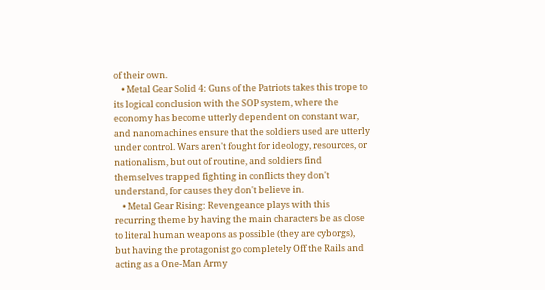of their own.
    • Metal Gear Solid 4: Guns of the Patriots takes this trope to its logical conclusion with the SOP system, where the economy has become utterly dependent on constant war, and nanomachines ensure that the soldiers used are utterly under control. Wars aren't fought for ideology, resources, or nationalism, but out of routine, and soldiers find themselves trapped fighting in conflicts they don't understand, for causes they don't believe in.
    • Metal Gear Rising: Revengeance plays with this recurring theme by having the main characters be as close to literal human weapons as possible (they are cyborgs), but having the protagonist go completely Off the Rails and acting as a One-Man Army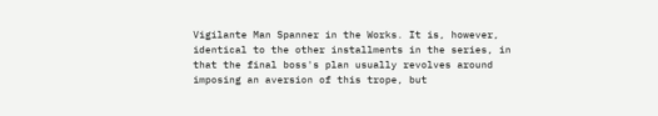Vigilante Man Spanner in the Works. It is, however, identical to the other installments in the series, in that the final boss's plan usually revolves around imposing an aversion of this trope, but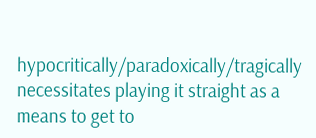hypocritically/paradoxically/tragically necessitates playing it straight as a means to get to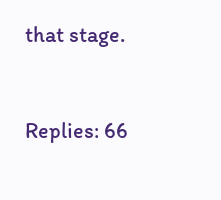that stage.



Replies: 66